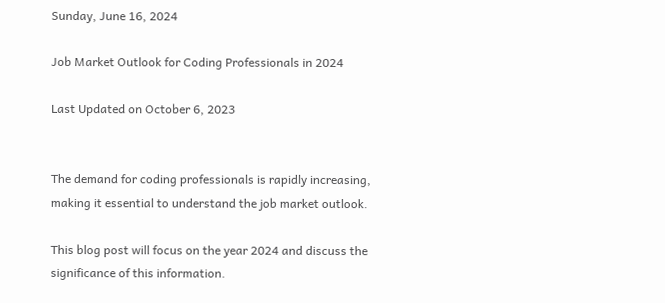Sunday, June 16, 2024

Job Market Outlook for Coding Professionals in 2024

Last Updated on October 6, 2023


The demand for coding professionals is rapidly increasing, making it essential to understand the job market outlook.

This blog post will focus on the year 2024 and discuss the significance of this information.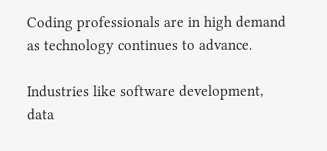Coding professionals are in high demand as technology continues to advance.

Industries like software development, data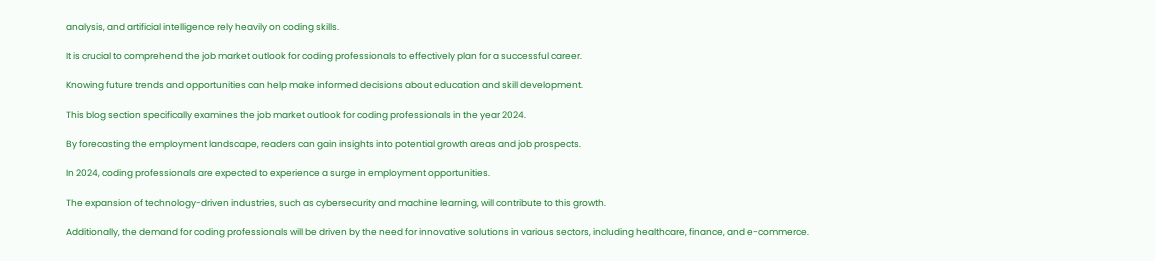analysis, and artificial intelligence rely heavily on coding skills.

It is crucial to comprehend the job market outlook for coding professionals to effectively plan for a successful career.

Knowing future trends and opportunities can help make informed decisions about education and skill development.

This blog section specifically examines the job market outlook for coding professionals in the year 2024.

By forecasting the employment landscape, readers can gain insights into potential growth areas and job prospects.

In 2024, coding professionals are expected to experience a surge in employment opportunities.

The expansion of technology-driven industries, such as cybersecurity and machine learning, will contribute to this growth.

Additionally, the demand for coding professionals will be driven by the need for innovative solutions in various sectors, including healthcare, finance, and e-commerce.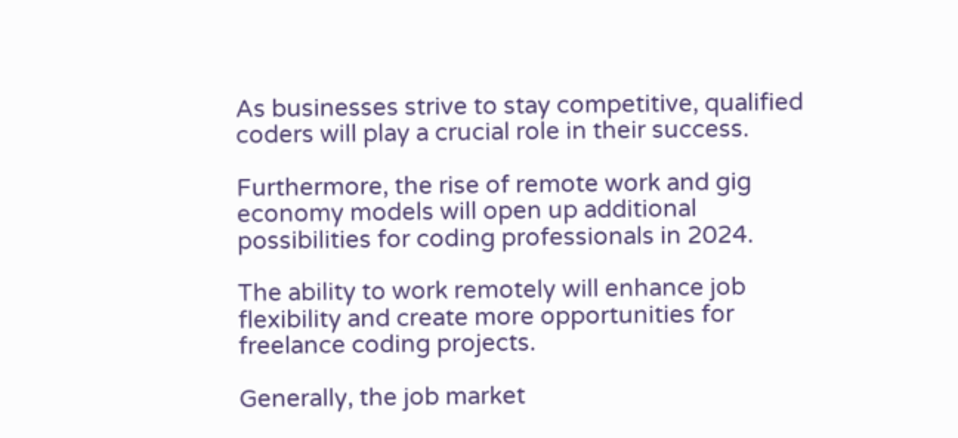As businesses strive to stay competitive, qualified coders will play a crucial role in their success.

Furthermore, the rise of remote work and gig economy models will open up additional possibilities for coding professionals in 2024.

The ability to work remotely will enhance job flexibility and create more opportunities for freelance coding projects.

Generally, the job market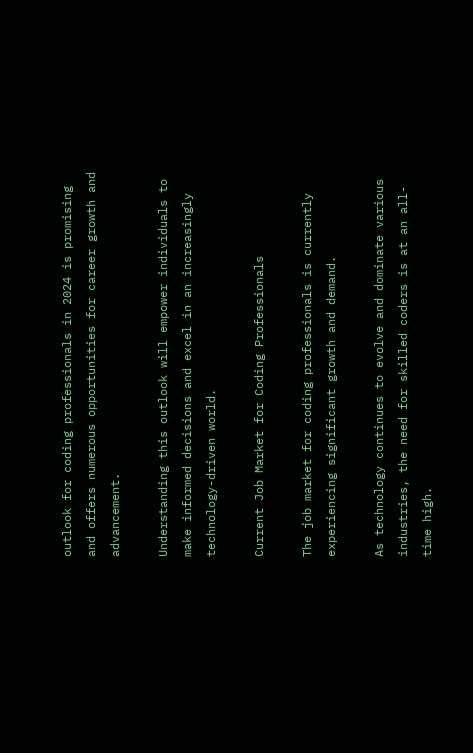outlook for coding professionals in 2024 is promising and offers numerous opportunities for career growth and advancement.

Understanding this outlook will empower individuals to make informed decisions and excel in an increasingly technology-driven world.

Current Job Market for Coding Professionals

The job market for coding professionals is currently experiencing significant growth and demand.

As technology continues to evolve and dominate various industries, the need for skilled coders is at an all-time high.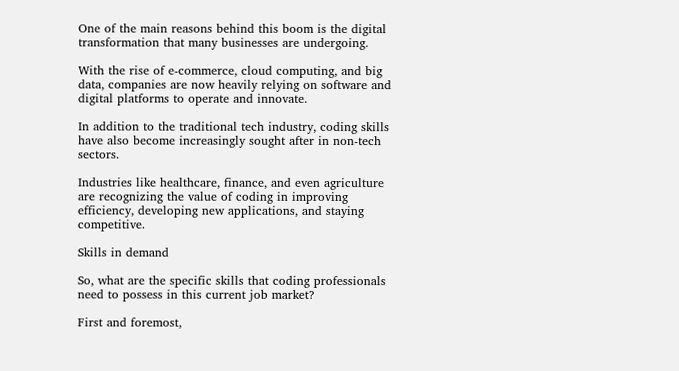One of the main reasons behind this boom is the digital transformation that many businesses are undergoing.

With the rise of e-commerce, cloud computing, and big data, companies are now heavily relying on software and digital platforms to operate and innovate.

In addition to the traditional tech industry, coding skills have also become increasingly sought after in non-tech sectors.

Industries like healthcare, finance, and even agriculture are recognizing the value of coding in improving efficiency, developing new applications, and staying competitive.

Skills in demand

So, what are the specific skills that coding professionals need to possess in this current job market?

First and foremost,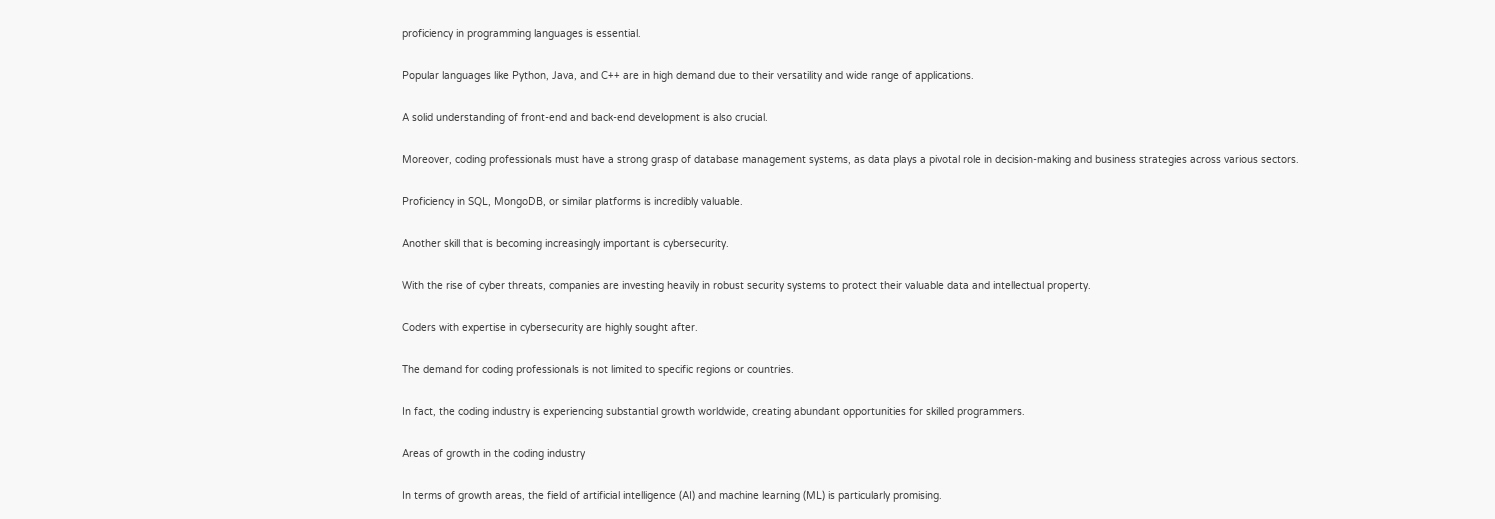proficiency in programming languages is essential.

Popular languages like Python, Java, and C++ are in high demand due to their versatility and wide range of applications.

A solid understanding of front-end and back-end development is also crucial.

Moreover, coding professionals must have a strong grasp of database management systems, as data plays a pivotal role in decision-making and business strategies across various sectors.

Proficiency in SQL, MongoDB, or similar platforms is incredibly valuable.

Another skill that is becoming increasingly important is cybersecurity.

With the rise of cyber threats, companies are investing heavily in robust security systems to protect their valuable data and intellectual property.

Coders with expertise in cybersecurity are highly sought after.

The demand for coding professionals is not limited to specific regions or countries.

In fact, the coding industry is experiencing substantial growth worldwide, creating abundant opportunities for skilled programmers.

Areas of growth in the coding industry

In terms of growth areas, the field of artificial intelligence (AI) and machine learning (ML) is particularly promising.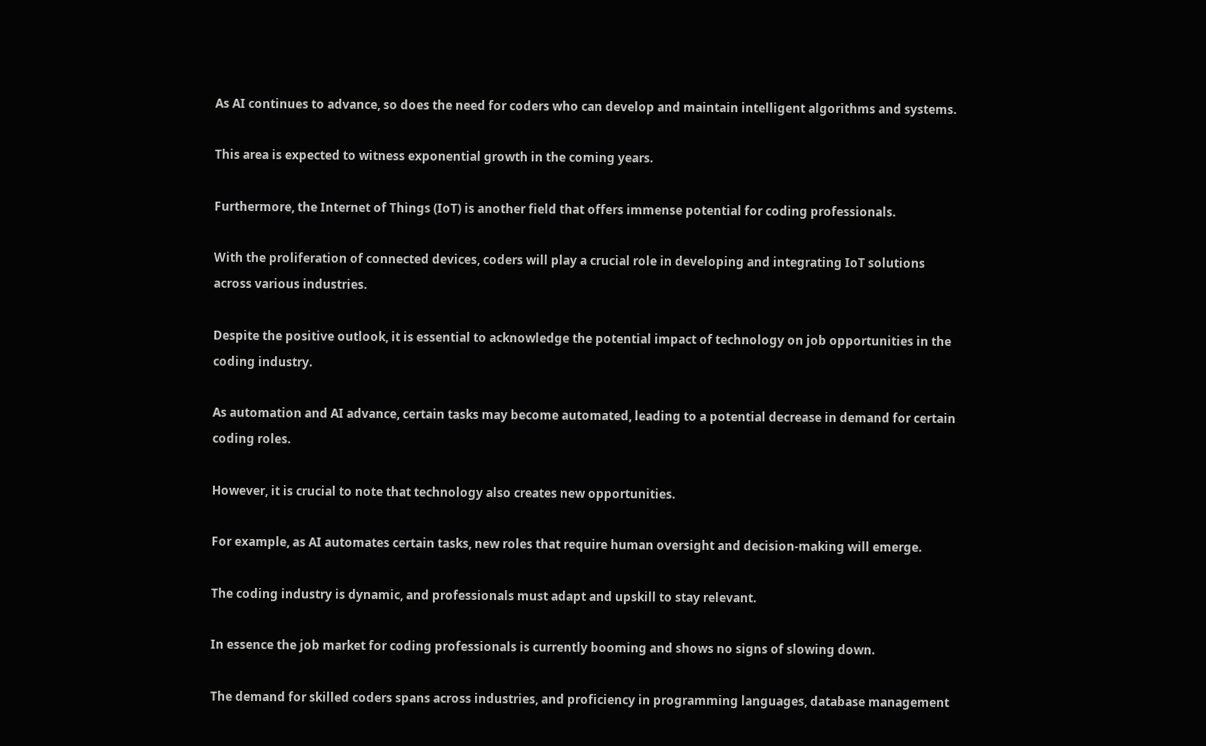As AI continues to advance, so does the need for coders who can develop and maintain intelligent algorithms and systems.

This area is expected to witness exponential growth in the coming years.

Furthermore, the Internet of Things (IoT) is another field that offers immense potential for coding professionals.

With the proliferation of connected devices, coders will play a crucial role in developing and integrating IoT solutions across various industries.

Despite the positive outlook, it is essential to acknowledge the potential impact of technology on job opportunities in the coding industry.

As automation and AI advance, certain tasks may become automated, leading to a potential decrease in demand for certain coding roles.

However, it is crucial to note that technology also creates new opportunities.

For example, as AI automates certain tasks, new roles that require human oversight and decision-making will emerge.

The coding industry is dynamic, and professionals must adapt and upskill to stay relevant.

In essence the job market for coding professionals is currently booming and shows no signs of slowing down.

The demand for skilled coders spans across industries, and proficiency in programming languages, database management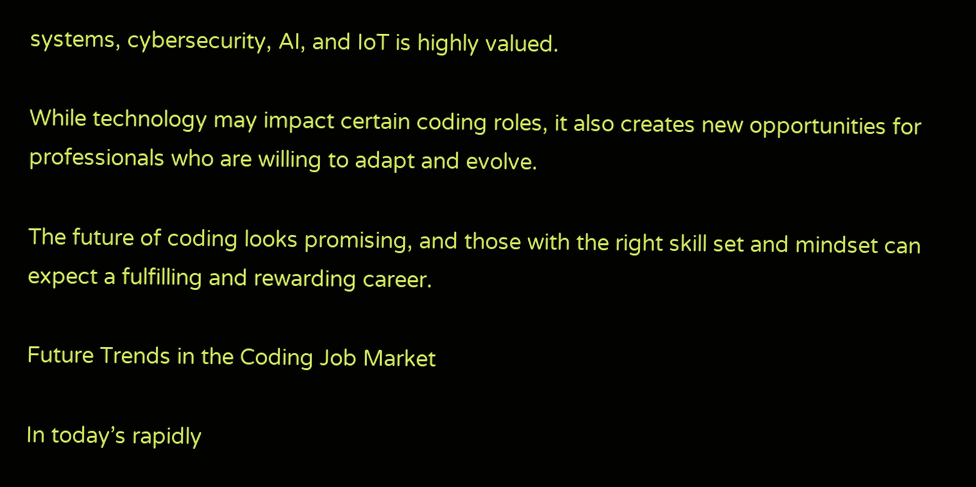systems, cybersecurity, AI, and IoT is highly valued.

While technology may impact certain coding roles, it also creates new opportunities for professionals who are willing to adapt and evolve.

The future of coding looks promising, and those with the right skill set and mindset can expect a fulfilling and rewarding career.

Future Trends in the Coding Job Market

In today’s rapidly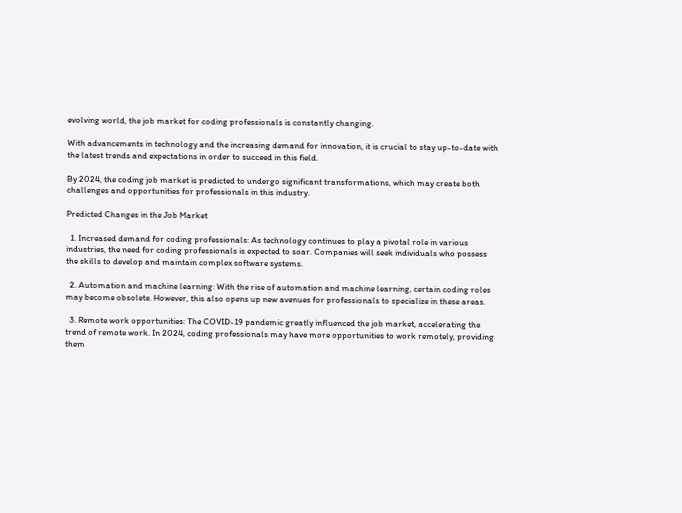evolving world, the job market for coding professionals is constantly changing.

With advancements in technology and the increasing demand for innovation, it is crucial to stay up-to-date with the latest trends and expectations in order to succeed in this field.

By 2024, the coding job market is predicted to undergo significant transformations, which may create both challenges and opportunities for professionals in this industry.

Predicted Changes in the Job Market

  1. Increased demand for coding professionals: As technology continues to play a pivotal role in various industries, the need for coding professionals is expected to soar. Companies will seek individuals who possess the skills to develop and maintain complex software systems.

  2. Automation and machine learning: With the rise of automation and machine learning, certain coding roles may become obsolete. However, this also opens up new avenues for professionals to specialize in these areas.

  3. Remote work opportunities: The COVID-19 pandemic greatly influenced the job market, accelerating the trend of remote work. In 2024, coding professionals may have more opportunities to work remotely, providing them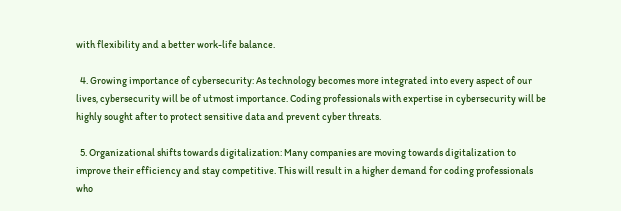with flexibility and a better work-life balance.

  4. Growing importance of cybersecurity: As technology becomes more integrated into every aspect of our lives, cybersecurity will be of utmost importance. Coding professionals with expertise in cybersecurity will be highly sought after to protect sensitive data and prevent cyber threats.

  5. Organizational shifts towards digitalization: Many companies are moving towards digitalization to improve their efficiency and stay competitive. This will result in a higher demand for coding professionals who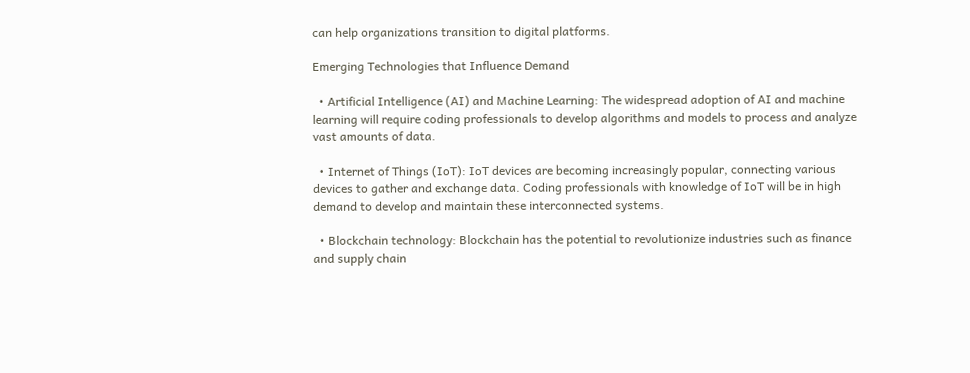can help organizations transition to digital platforms.

Emerging Technologies that Influence Demand

  • Artificial Intelligence (AI) and Machine Learning: The widespread adoption of AI and machine learning will require coding professionals to develop algorithms and models to process and analyze vast amounts of data.

  • Internet of Things (IoT): IoT devices are becoming increasingly popular, connecting various devices to gather and exchange data. Coding professionals with knowledge of IoT will be in high demand to develop and maintain these interconnected systems.

  • Blockchain technology: Blockchain has the potential to revolutionize industries such as finance and supply chain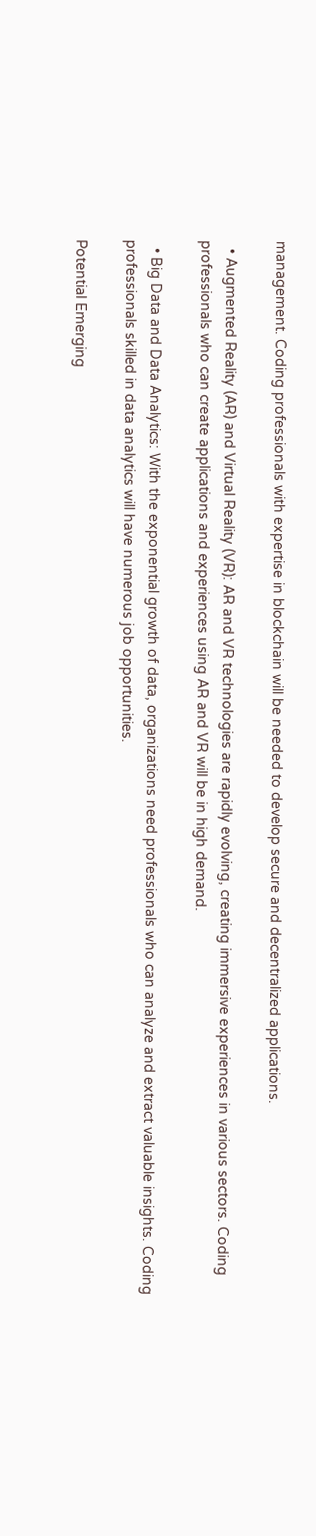management. Coding professionals with expertise in blockchain will be needed to develop secure and decentralized applications.

  • Augmented Reality (AR) and Virtual Reality (VR): AR and VR technologies are rapidly evolving, creating immersive experiences in various sectors. Coding professionals who can create applications and experiences using AR and VR will be in high demand.

  • Big Data and Data Analytics: With the exponential growth of data, organizations need professionals who can analyze and extract valuable insights. Coding professionals skilled in data analytics will have numerous job opportunities.

Potential Emerging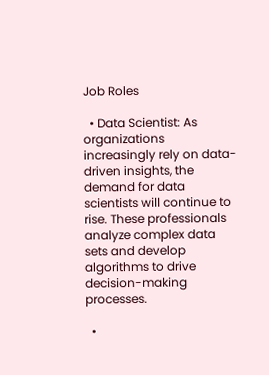Job Roles

  • Data Scientist: As organizations increasingly rely on data-driven insights, the demand for data scientists will continue to rise. These professionals analyze complex data sets and develop algorithms to drive decision-making processes.

  •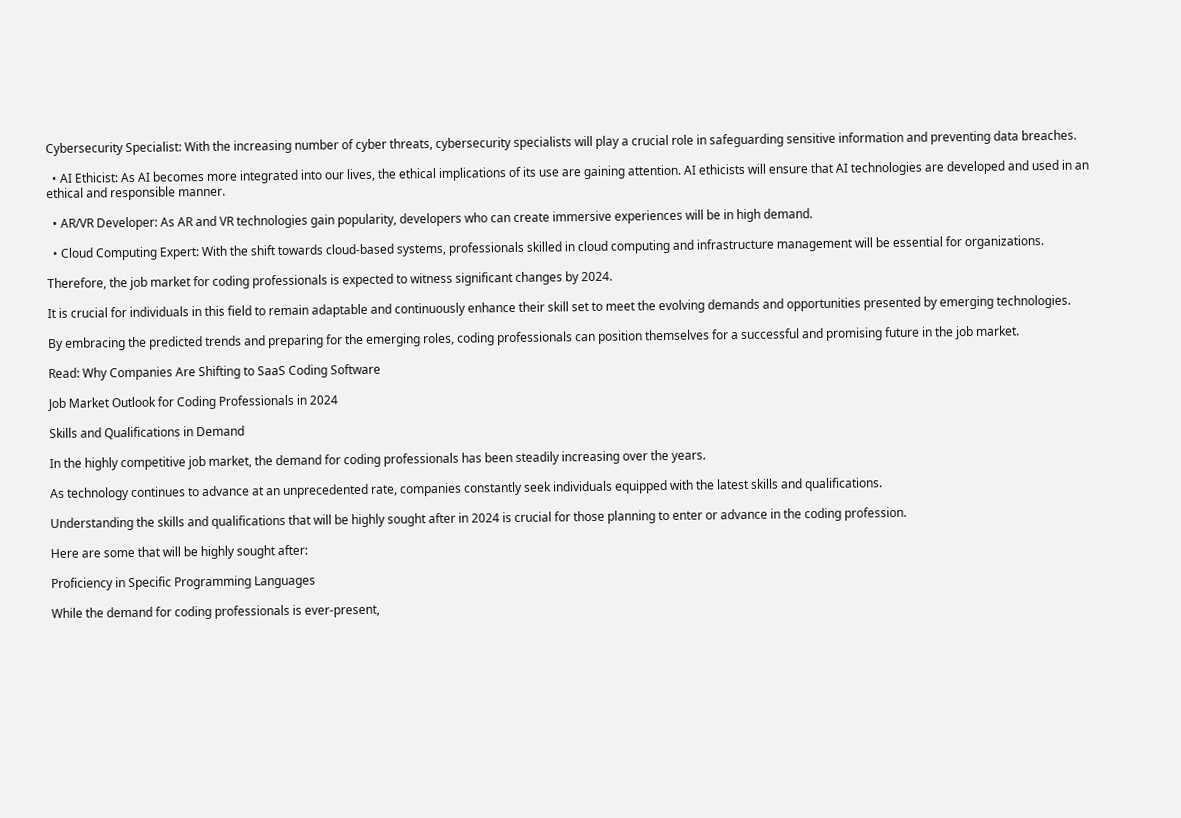Cybersecurity Specialist: With the increasing number of cyber threats, cybersecurity specialists will play a crucial role in safeguarding sensitive information and preventing data breaches.

  • AI Ethicist: As AI becomes more integrated into our lives, the ethical implications of its use are gaining attention. AI ethicists will ensure that AI technologies are developed and used in an ethical and responsible manner.

  • AR/VR Developer: As AR and VR technologies gain popularity, developers who can create immersive experiences will be in high demand.

  • Cloud Computing Expert: With the shift towards cloud-based systems, professionals skilled in cloud computing and infrastructure management will be essential for organizations.

Therefore, the job market for coding professionals is expected to witness significant changes by 2024.

It is crucial for individuals in this field to remain adaptable and continuously enhance their skill set to meet the evolving demands and opportunities presented by emerging technologies.

By embracing the predicted trends and preparing for the emerging roles, coding professionals can position themselves for a successful and promising future in the job market.

Read: Why Companies Are Shifting to SaaS Coding Software

Job Market Outlook for Coding Professionals in 2024

Skills and Qualifications in Demand

In the highly competitive job market, the demand for coding professionals has been steadily increasing over the years.

As technology continues to advance at an unprecedented rate, companies constantly seek individuals equipped with the latest skills and qualifications.

Understanding the skills and qualifications that will be highly sought after in 2024 is crucial for those planning to enter or advance in the coding profession.

Here are some that will be highly sought after:

Proficiency in Specific Programming Languages

While the demand for coding professionals is ever-present,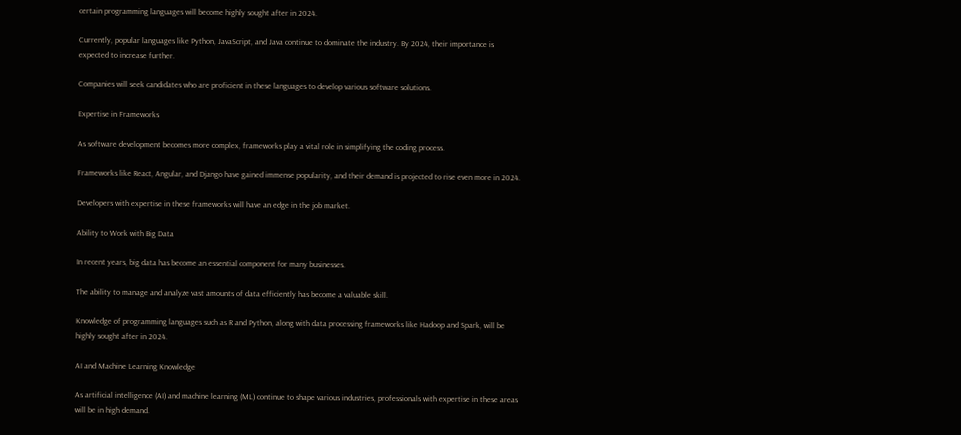certain programming languages will become highly sought after in 2024.

Currently, popular languages like Python, JavaScript, and Java continue to dominate the industry. By 2024, their importance is expected to increase further.

Companies will seek candidates who are proficient in these languages to develop various software solutions.

Expertise in Frameworks

As software development becomes more complex, frameworks play a vital role in simplifying the coding process.

Frameworks like React, Angular, and Django have gained immense popularity, and their demand is projected to rise even more in 2024.

Developers with expertise in these frameworks will have an edge in the job market.

Ability to Work with Big Data

In recent years, big data has become an essential component for many businesses.

The ability to manage and analyze vast amounts of data efficiently has become a valuable skill.

Knowledge of programming languages such as R and Python, along with data processing frameworks like Hadoop and Spark, will be highly sought after in 2024.

AI and Machine Learning Knowledge

As artificial intelligence (AI) and machine learning (ML) continue to shape various industries, professionals with expertise in these areas will be in high demand.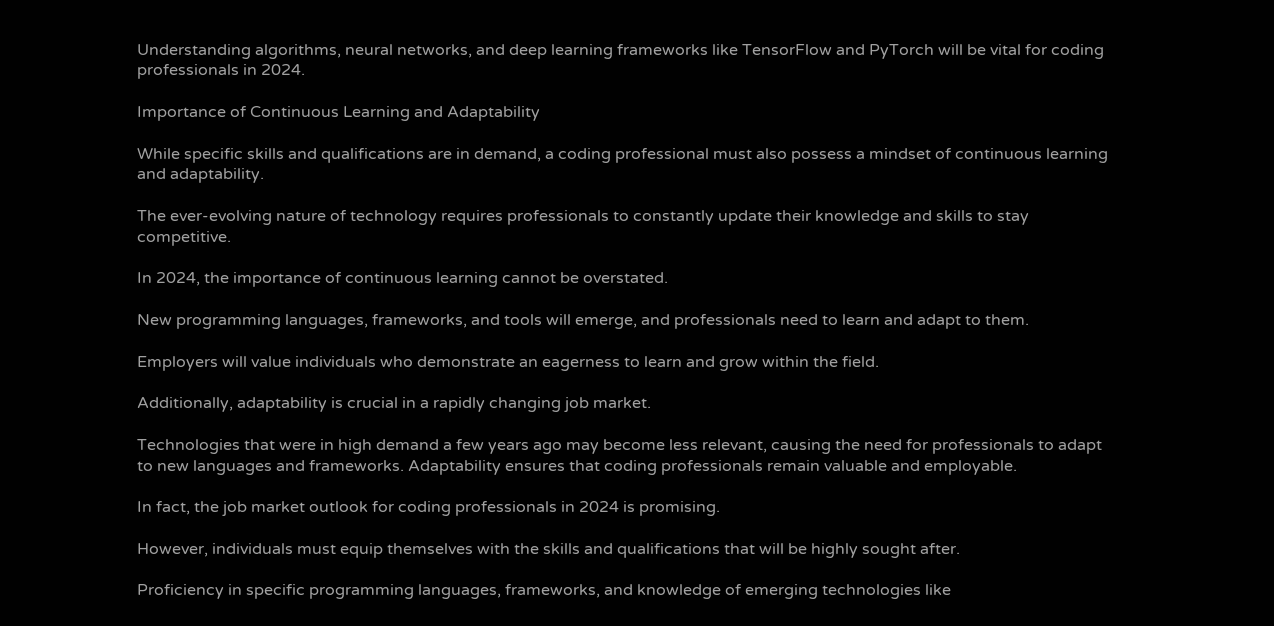Understanding algorithms, neural networks, and deep learning frameworks like TensorFlow and PyTorch will be vital for coding professionals in 2024.

Importance of Continuous Learning and Adaptability

While specific skills and qualifications are in demand, a coding professional must also possess a mindset of continuous learning and adaptability.

The ever-evolving nature of technology requires professionals to constantly update their knowledge and skills to stay competitive.

In 2024, the importance of continuous learning cannot be overstated.

New programming languages, frameworks, and tools will emerge, and professionals need to learn and adapt to them.

Employers will value individuals who demonstrate an eagerness to learn and grow within the field.

Additionally, adaptability is crucial in a rapidly changing job market.

Technologies that were in high demand a few years ago may become less relevant, causing the need for professionals to adapt to new languages and frameworks. Adaptability ensures that coding professionals remain valuable and employable.

In fact, the job market outlook for coding professionals in 2024 is promising.

However, individuals must equip themselves with the skills and qualifications that will be highly sought after.

Proficiency in specific programming languages, frameworks, and knowledge of emerging technologies like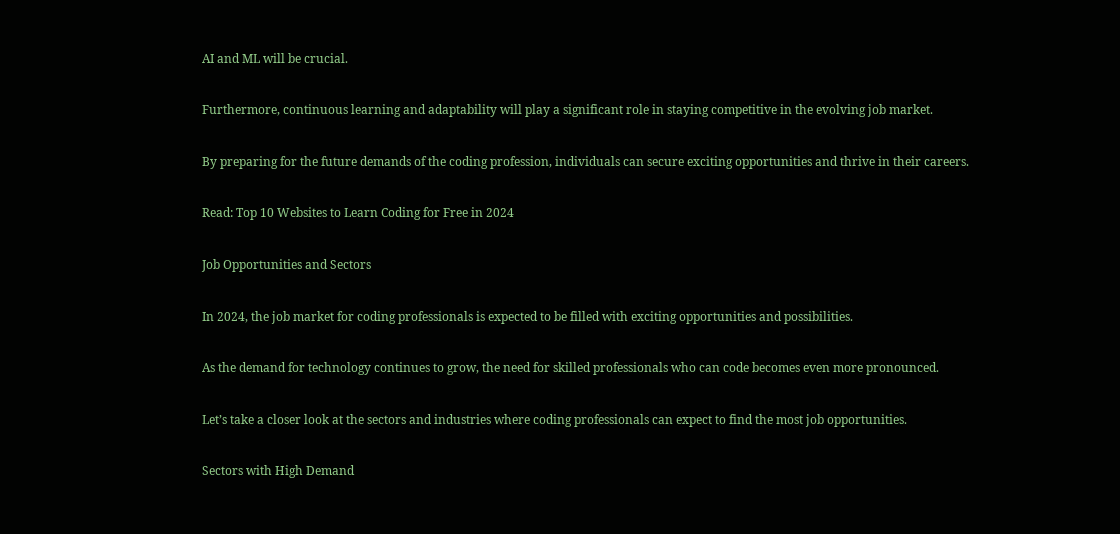AI and ML will be crucial.

Furthermore, continuous learning and adaptability will play a significant role in staying competitive in the evolving job market.

By preparing for the future demands of the coding profession, individuals can secure exciting opportunities and thrive in their careers.

Read: Top 10 Websites to Learn Coding for Free in 2024

Job Opportunities and Sectors

In 2024, the job market for coding professionals is expected to be filled with exciting opportunities and possibilities.

As the demand for technology continues to grow, the need for skilled professionals who can code becomes even more pronounced.

Let’s take a closer look at the sectors and industries where coding professionals can expect to find the most job opportunities.

Sectors with High Demand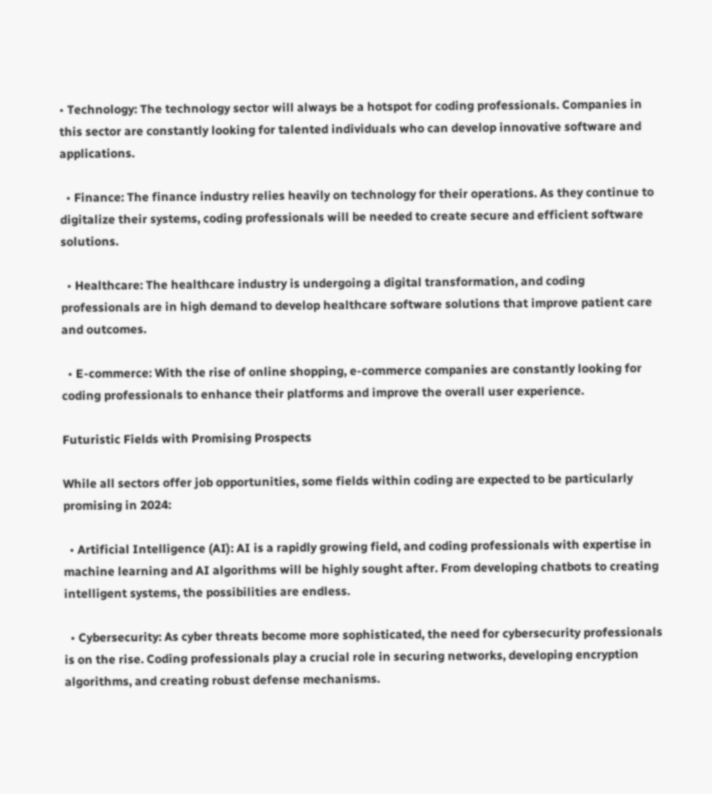• Technology: The technology sector will always be a hotspot for coding professionals. Companies in this sector are constantly looking for talented individuals who can develop innovative software and applications.

  • Finance: The finance industry relies heavily on technology for their operations. As they continue to digitalize their systems, coding professionals will be needed to create secure and efficient software solutions.

  • Healthcare: The healthcare industry is undergoing a digital transformation, and coding professionals are in high demand to develop healthcare software solutions that improve patient care and outcomes.

  • E-commerce: With the rise of online shopping, e-commerce companies are constantly looking for coding professionals to enhance their platforms and improve the overall user experience.

Futuristic Fields with Promising Prospects

While all sectors offer job opportunities, some fields within coding are expected to be particularly promising in 2024:

  • Artificial Intelligence (AI): AI is a rapidly growing field, and coding professionals with expertise in machine learning and AI algorithms will be highly sought after. From developing chatbots to creating intelligent systems, the possibilities are endless.

  • Cybersecurity: As cyber threats become more sophisticated, the need for cybersecurity professionals is on the rise. Coding professionals play a crucial role in securing networks, developing encryption algorithms, and creating robust defense mechanisms.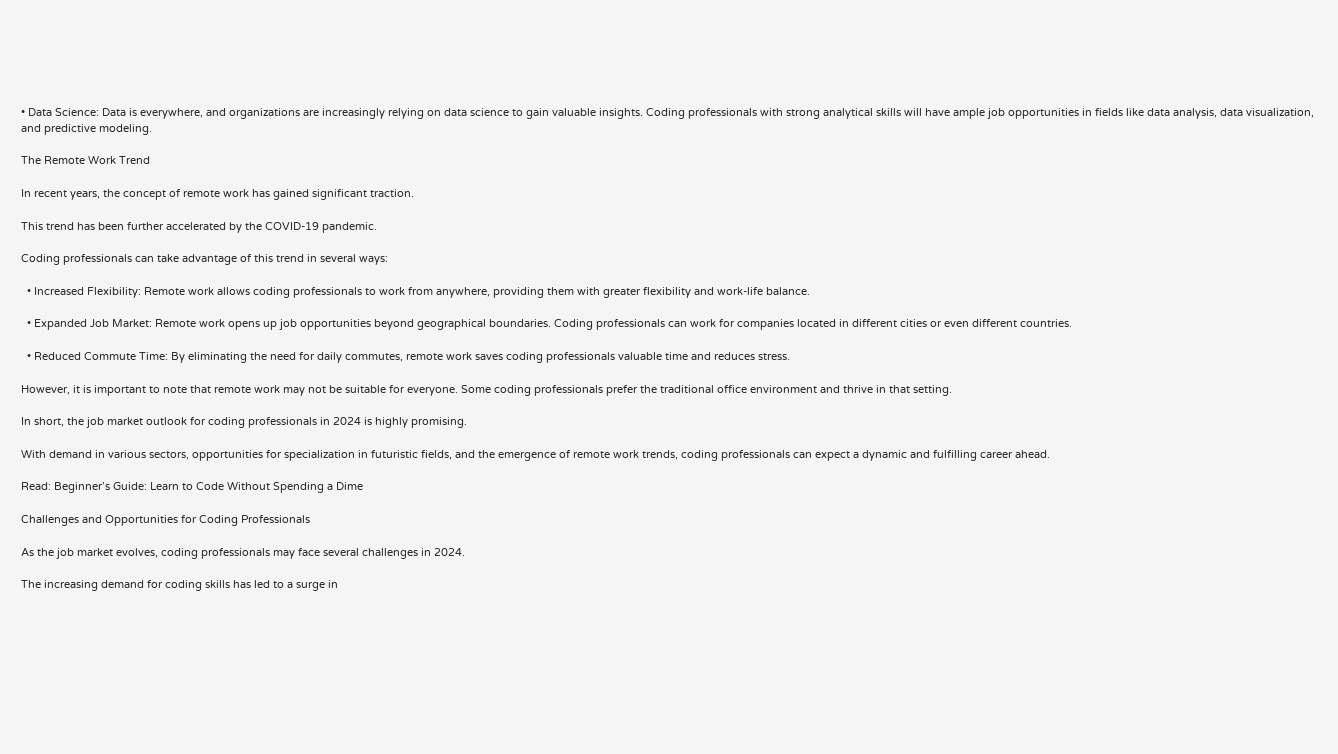• Data Science: Data is everywhere, and organizations are increasingly relying on data science to gain valuable insights. Coding professionals with strong analytical skills will have ample job opportunities in fields like data analysis, data visualization, and predictive modeling.

The Remote Work Trend

In recent years, the concept of remote work has gained significant traction.

This trend has been further accelerated by the COVID-19 pandemic.

Coding professionals can take advantage of this trend in several ways:

  • Increased Flexibility: Remote work allows coding professionals to work from anywhere, providing them with greater flexibility and work-life balance.

  • Expanded Job Market: Remote work opens up job opportunities beyond geographical boundaries. Coding professionals can work for companies located in different cities or even different countries.

  • Reduced Commute Time: By eliminating the need for daily commutes, remote work saves coding professionals valuable time and reduces stress.

However, it is important to note that remote work may not be suitable for everyone. Some coding professionals prefer the traditional office environment and thrive in that setting.

In short, the job market outlook for coding professionals in 2024 is highly promising.

With demand in various sectors, opportunities for specialization in futuristic fields, and the emergence of remote work trends, coding professionals can expect a dynamic and fulfilling career ahead.

Read: Beginner’s Guide: Learn to Code Without Spending a Dime

Challenges and Opportunities for Coding Professionals

As the job market evolves, coding professionals may face several challenges in 2024.

The increasing demand for coding skills has led to a surge in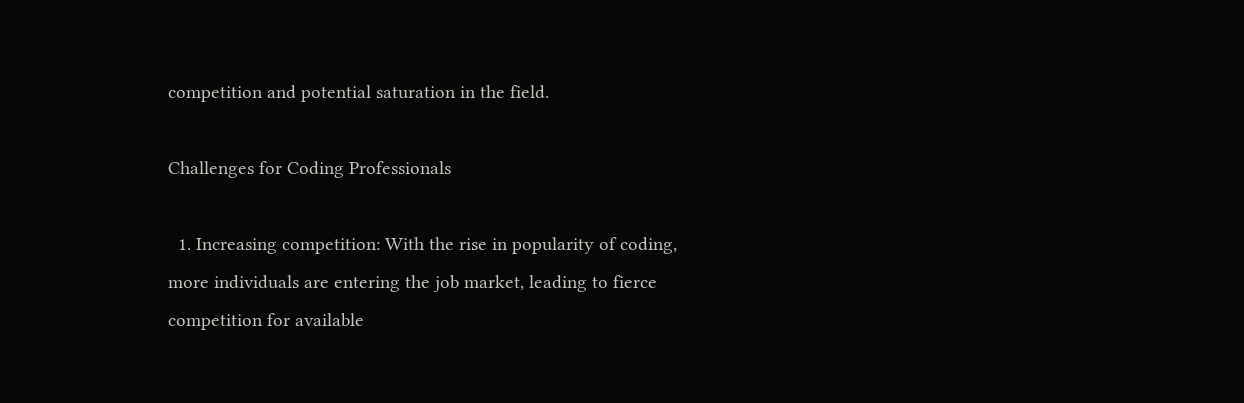competition and potential saturation in the field.

Challenges for Coding Professionals

  1. Increasing competition: With the rise in popularity of coding, more individuals are entering the job market, leading to fierce competition for available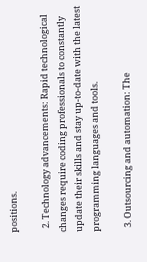positions.

  2. Technology advancements: Rapid technological changes require coding professionals to constantly update their skills and stay up-to-date with the latest programming languages and tools.

  3. Outsourcing and automation: The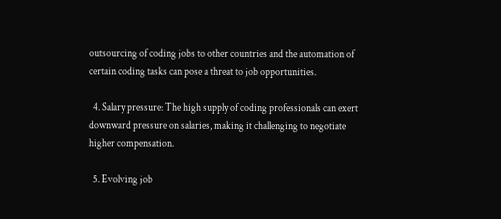outsourcing of coding jobs to other countries and the automation of certain coding tasks can pose a threat to job opportunities.

  4. Salary pressure: The high supply of coding professionals can exert downward pressure on salaries, making it challenging to negotiate higher compensation.

  5. Evolving job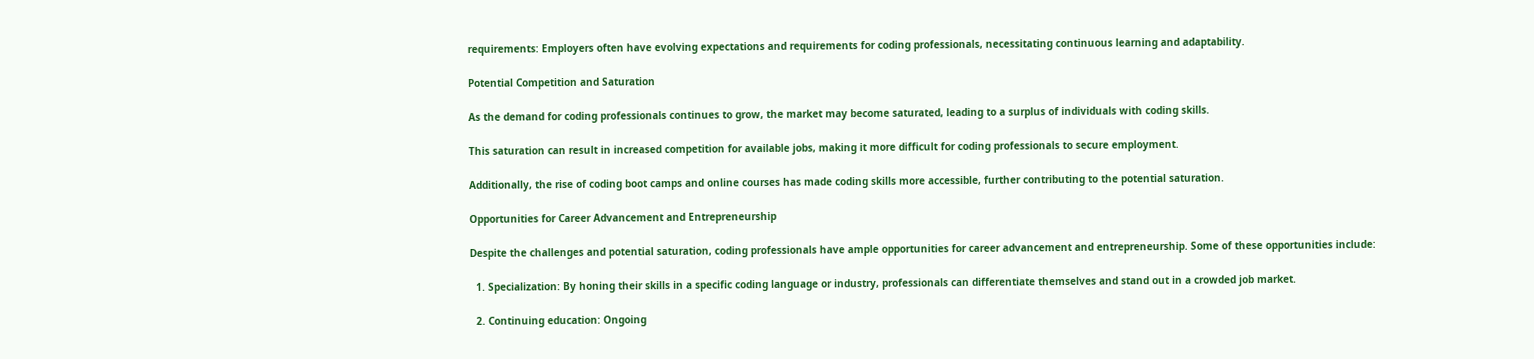requirements: Employers often have evolving expectations and requirements for coding professionals, necessitating continuous learning and adaptability.

Potential Competition and Saturation

As the demand for coding professionals continues to grow, the market may become saturated, leading to a surplus of individuals with coding skills.

This saturation can result in increased competition for available jobs, making it more difficult for coding professionals to secure employment.

Additionally, the rise of coding boot camps and online courses has made coding skills more accessible, further contributing to the potential saturation.

Opportunities for Career Advancement and Entrepreneurship

Despite the challenges and potential saturation, coding professionals have ample opportunities for career advancement and entrepreneurship. Some of these opportunities include:

  1. Specialization: By honing their skills in a specific coding language or industry, professionals can differentiate themselves and stand out in a crowded job market.

  2. Continuing education: Ongoing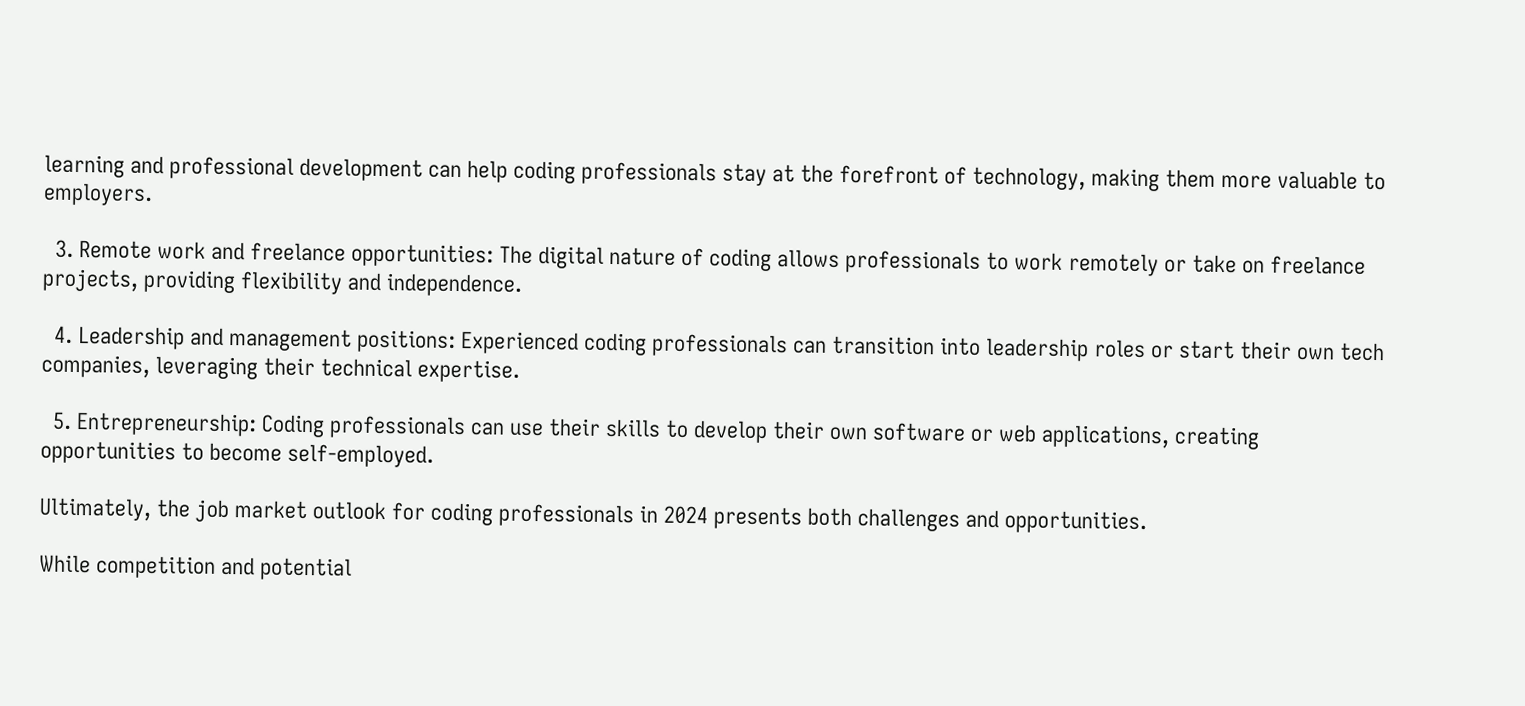learning and professional development can help coding professionals stay at the forefront of technology, making them more valuable to employers.

  3. Remote work and freelance opportunities: The digital nature of coding allows professionals to work remotely or take on freelance projects, providing flexibility and independence.

  4. Leadership and management positions: Experienced coding professionals can transition into leadership roles or start their own tech companies, leveraging their technical expertise.

  5. Entrepreneurship: Coding professionals can use their skills to develop their own software or web applications, creating opportunities to become self-employed.

Ultimately, the job market outlook for coding professionals in 2024 presents both challenges and opportunities.

While competition and potential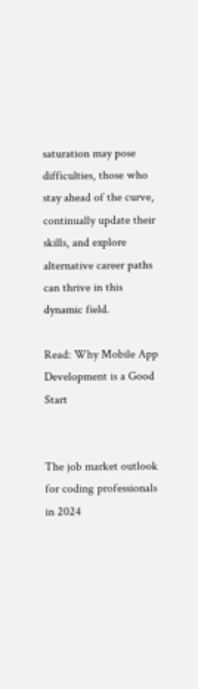saturation may pose difficulties, those who stay ahead of the curve, continually update their skills, and explore alternative career paths can thrive in this dynamic field.

Read: Why Mobile App Development is a Good Start


The job market outlook for coding professionals in 2024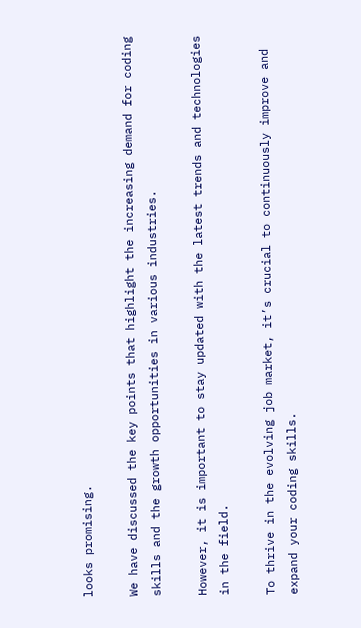looks promising.

We have discussed the key points that highlight the increasing demand for coding skills and the growth opportunities in various industries.

However, it is important to stay updated with the latest trends and technologies in the field.

To thrive in the evolving job market, it’s crucial to continuously improve and expand your coding skills.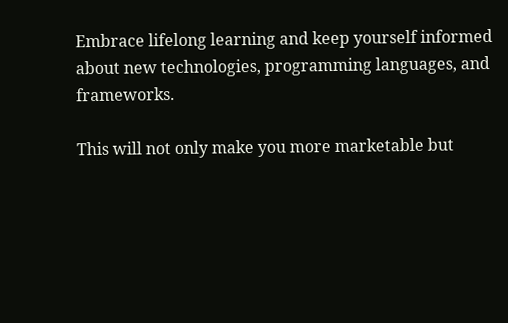Embrace lifelong learning and keep yourself informed about new technologies, programming languages, and frameworks.

This will not only make you more marketable but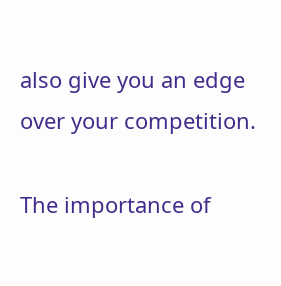also give you an edge over your competition.

The importance of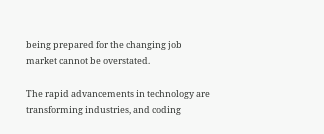being prepared for the changing job market cannot be overstated.

The rapid advancements in technology are transforming industries, and coding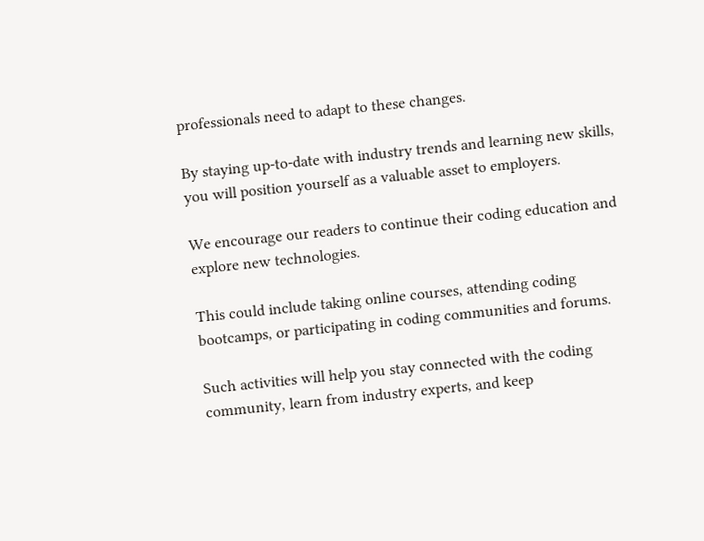professionals need to adapt to these changes.

By staying up-to-date with industry trends and learning new skills, you will position yourself as a valuable asset to employers.

We encourage our readers to continue their coding education and explore new technologies.

This could include taking online courses, attending coding bootcamps, or participating in coding communities and forums.

Such activities will help you stay connected with the coding community, learn from industry experts, and keep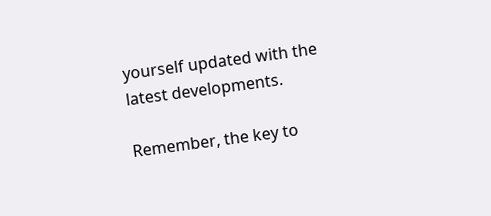yourself updated with the latest developments.

Remember, the key to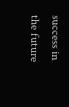success in the future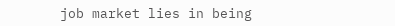job market lies in being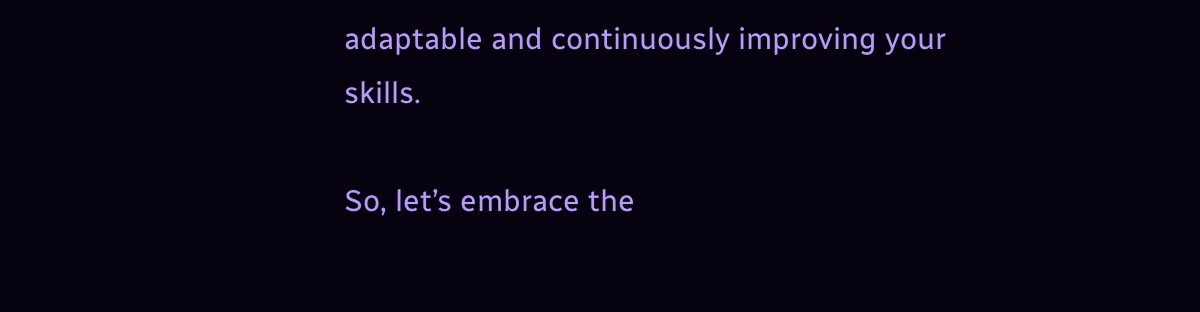adaptable and continuously improving your skills.

So, let’s embrace the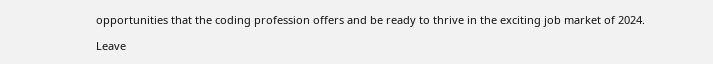opportunities that the coding profession offers and be ready to thrive in the exciting job market of 2024.

Leave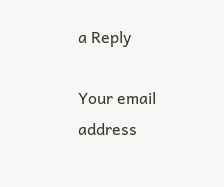a Reply

Your email address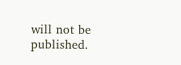will not be published.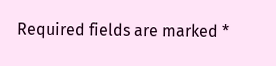Required fields are marked *